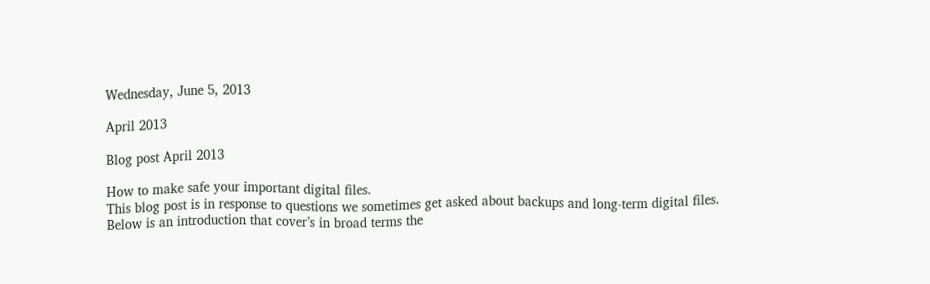Wednesday, June 5, 2013

April 2013

Blog post April 2013

How to make safe your important digital files.
This blog post is in response to questions we sometimes get asked about backups and long-term digital files. Below is an introduction that cover’s in broad terms the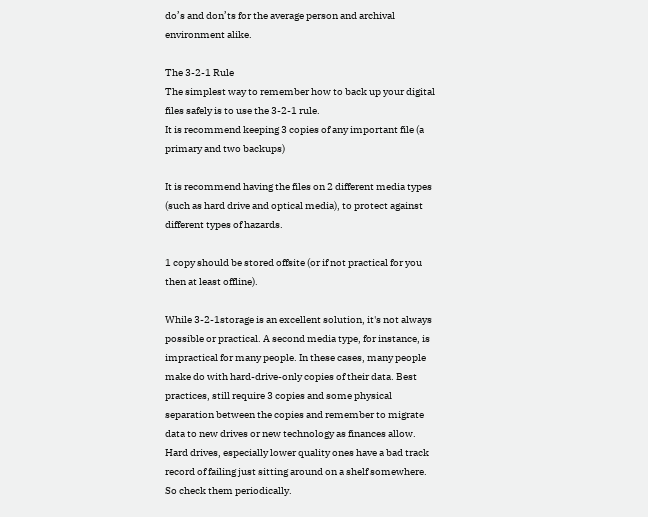do’s and don’ts for the average person and archival environment alike.

The 3-2-1 Rule
The simplest way to remember how to back up your digital files safely is to use the 3-2-1 rule.
It is recommend keeping 3 copies of any important file (a primary and two backups)

It is recommend having the files on 2 different media types (such as hard drive and optical media), to protect against different types of hazards.

1 copy should be stored offsite (or if not practical for you then at least offline).

While 3-2-1storage is an excellent solution, it's not always possible or practical. A second media type, for instance, is impractical for many people. In these cases, many people make do with hard-drive-only copies of their data. Best practices, still require 3 copies and some physical separation between the copies and remember to migrate data to new drives or new technology as finances allow. Hard drives, especially lower quality ones have a bad track record of failing just sitting around on a shelf somewhere. So check them periodically.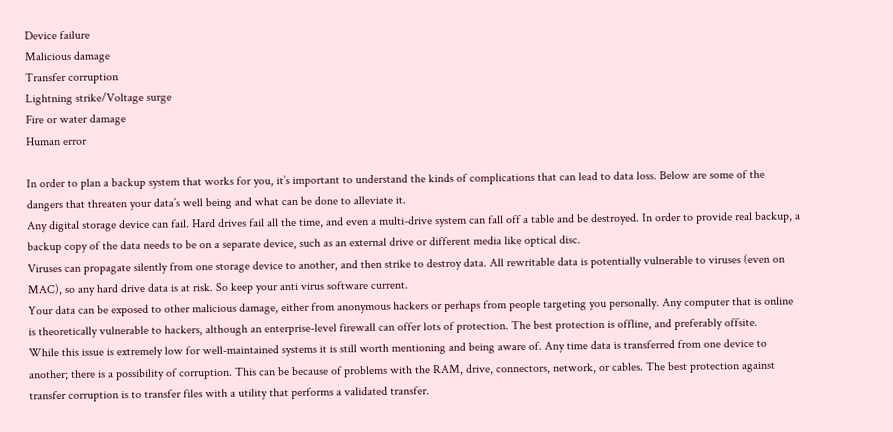Device failure
Malicious damage
Transfer corruption
Lightning strike/Voltage surge
Fire or water damage
Human error

In order to plan a backup system that works for you, it’s important to understand the kinds of complications that can lead to data loss. Below are some of the dangers that threaten your data’s well being and what can be done to alleviate it.
Any digital storage device can fail. Hard drives fail all the time, and even a multi-drive system can fall off a table and be destroyed. In order to provide real backup, a backup copy of the data needs to be on a separate device, such as an external drive or different media like optical disc.
Viruses can propagate silently from one storage device to another, and then strike to destroy data. All rewritable data is potentially vulnerable to viruses (even on MAC), so any hard drive data is at risk. So keep your anti virus software current.
Your data can be exposed to other malicious damage, either from anonymous hackers or perhaps from people targeting you personally. Any computer that is online is theoretically vulnerable to hackers, although an enterprise-level firewall can offer lots of protection. The best protection is offline, and preferably offsite.
While this issue is extremely low for well-maintained systems it is still worth mentioning and being aware of. Any time data is transferred from one device to another; there is a possibility of corruption. This can be because of problems with the RAM, drive, connectors, network, or cables. The best protection against transfer corruption is to transfer files with a utility that performs a validated transfer.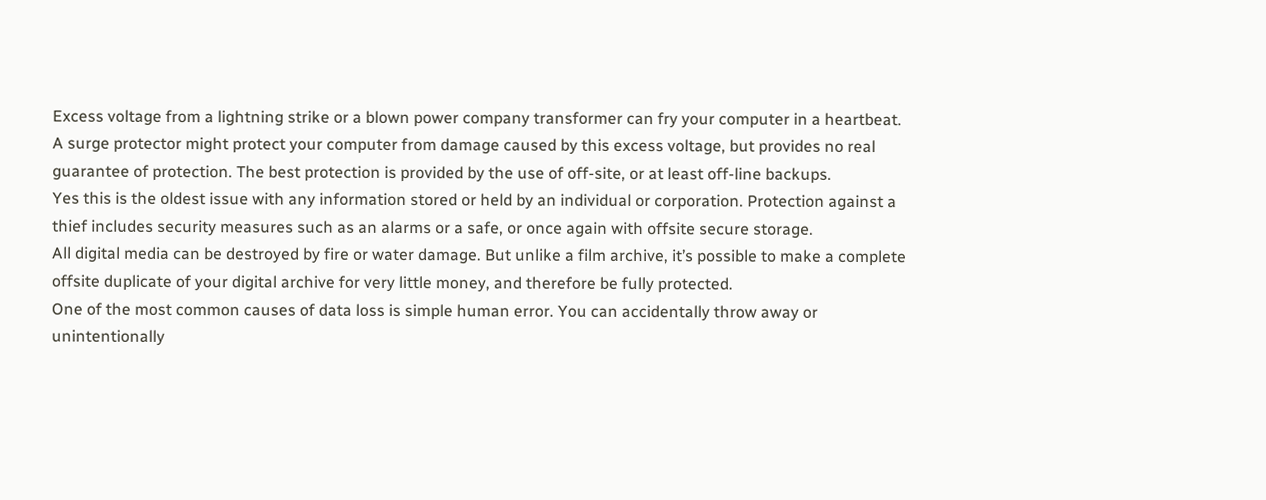Excess voltage from a lightning strike or a blown power company transformer can fry your computer in a heartbeat. A surge protector might protect your computer from damage caused by this excess voltage, but provides no real guarantee of protection. The best protection is provided by the use of off-site, or at least off-line backups.
Yes this is the oldest issue with any information stored or held by an individual or corporation. Protection against a thief includes security measures such as an alarms or a safe, or once again with offsite secure storage.
All digital media can be destroyed by fire or water damage. But unlike a film archive, it’s possible to make a complete offsite duplicate of your digital archive for very little money, and therefore be fully protected.
One of the most common causes of data loss is simple human error. You can accidentally throw away or unintentionally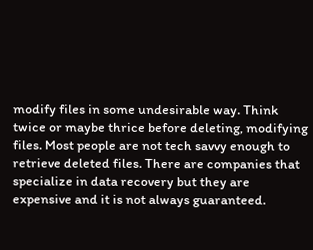modify files in some undesirable way. Think twice or maybe thrice before deleting, modifying files. Most people are not tech savvy enough to retrieve deleted files. There are companies that specialize in data recovery but they are expensive and it is not always guaranteed.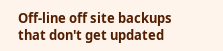Off-line off site backups that don't get updated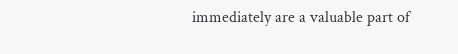immediately are a valuable part of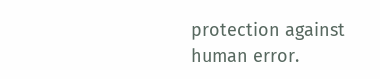protection against human error.